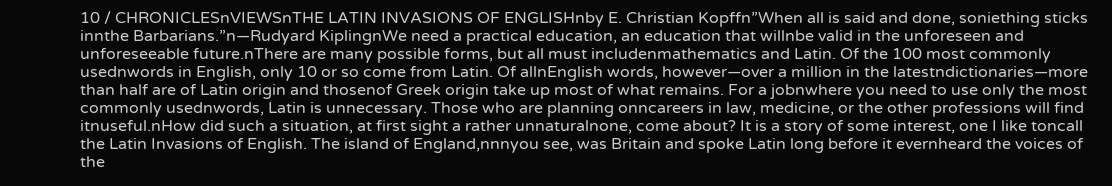10 / CHRONICLESnVIEWSnTHE LATIN INVASIONS OF ENGLISHnby E. Christian Kopffn”When all is said and done, soniething sticks innthe Barbarians.”n—Rudyard KiplingnWe need a practical education, an education that willnbe valid in the unforeseen and unforeseeable future.nThere are many possible forms, but all must includenmathematics and Latin. Of the 100 most commonly usednwords in English, only 10 or so come from Latin. Of allnEnglish words, however—over a million in the latestndictionaries—more than half are of Latin origin and thosenof Greek origin take up most of what remains. For a jobnwhere you need to use only the most commonly usednwords, Latin is unnecessary. Those who are planning onncareers in law, medicine, or the other professions will find itnuseful.nHow did such a situation, at first sight a rather unnaturalnone, come about? It is a story of some interest, one I like toncall the Latin Invasions of English. The island of England,nnnyou see, was Britain and spoke Latin long before it evernheard the voices of the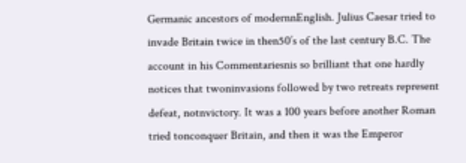Germanic ancestors of modernnEnglish. Julius Caesar tried to invade Britain twice in then50’s of the last century B.C. The account in his Commentariesnis so brilliant that one hardly notices that twoninvasions followed by two retreats represent defeat, notnvictory. It was a 100 years before another Roman tried tonconquer Britain, and then it was the Emperor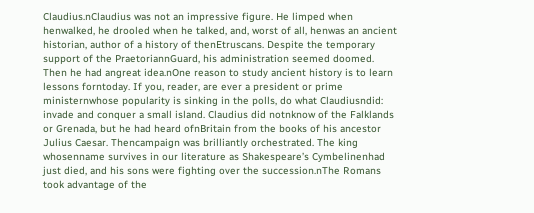Claudius.nClaudius was not an impressive figure. He limped when henwalked, he drooled when he talked, and, worst of all, henwas an ancient historian, author of a history of thenEtruscans. Despite the temporary support of the PraetoriannGuard, his administration seemed doomed. Then he had angreat idea.nOne reason to study ancient history is to learn lessons forntoday. If you, reader, are ever a president or prime ministernwhose popularity is sinking in the polls, do what Claudiusndid: invade and conquer a small island. Claudius did notnknow of the Falklands or Grenada, but he had heard ofnBritain from the books of his ancestor Julius Caesar. Thencampaign was brilliantly orchestrated. The king whosenname survives in our literature as Shakespeare’s Cymbelinenhad just died, and his sons were fighting over the succession.nThe Romans took advantage of the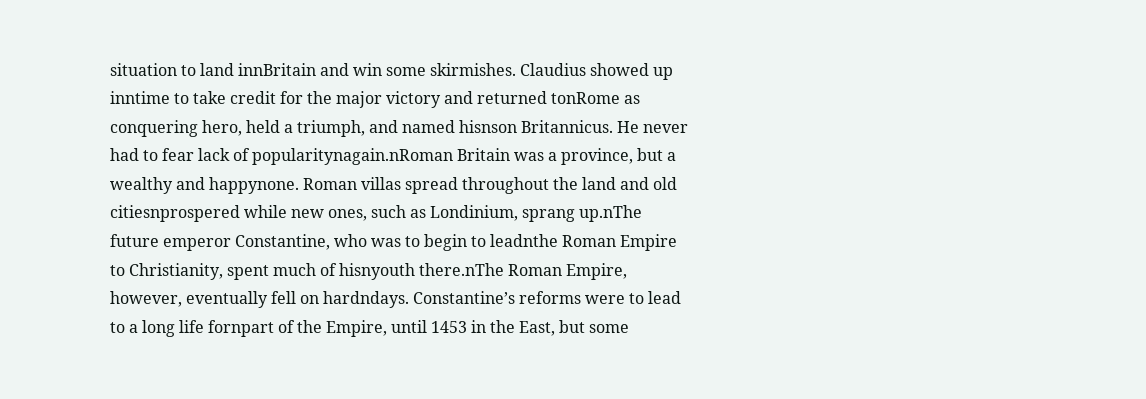situation to land innBritain and win some skirmishes. Claudius showed up inntime to take credit for the major victory and returned tonRome as conquering hero, held a triumph, and named hisnson Britannicus. He never had to fear lack of popularitynagain.nRoman Britain was a province, but a wealthy and happynone. Roman villas spread throughout the land and old citiesnprospered while new ones, such as Londinium, sprang up.nThe future emperor Constantine, who was to begin to leadnthe Roman Empire to Christianity, spent much of hisnyouth there.nThe Roman Empire, however, eventually fell on hardndays. Constantine’s reforms were to lead to a long life fornpart of the Empire, until 1453 in the East, but some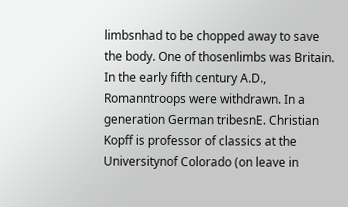limbsnhad to be chopped away to save the body. One of thosenlimbs was Britain. In the early fifth century A.D., Romanntroops were withdrawn. In a generation German tribesnE. Christian Kopff is professor of classics at the Universitynof Colorado (on leave in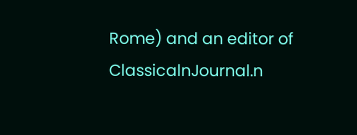Rome) and an editor of ClassicalnJournal.n